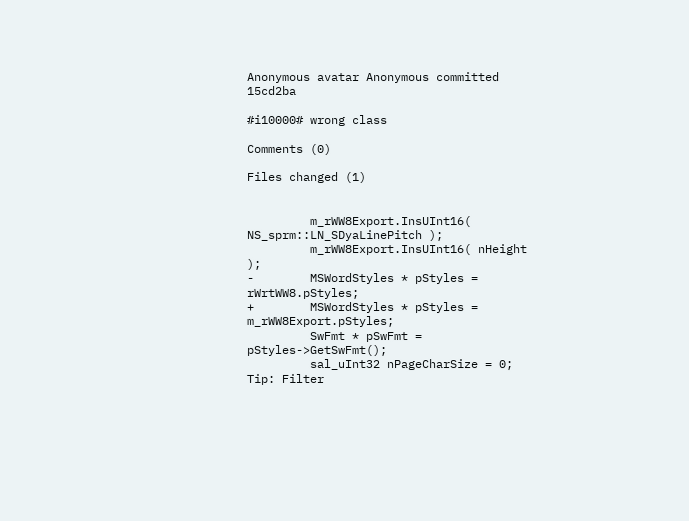Anonymous avatar Anonymous committed 15cd2ba

#i10000# wrong class

Comments (0)

Files changed (1)


         m_rWW8Export.InsUInt16( NS_sprm::LN_SDyaLinePitch );
         m_rWW8Export.InsUInt16( nHeight );
-        MSWordStyles * pStyles = rWrtWW8.pStyles;
+        MSWordStyles * pStyles = m_rWW8Export.pStyles;
         SwFmt * pSwFmt = pStyles->GetSwFmt();
         sal_uInt32 nPageCharSize = 0;
Tip: Filter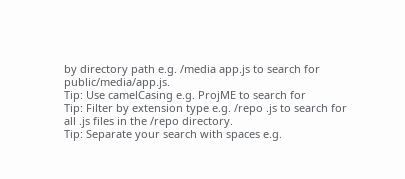by directory path e.g. /media app.js to search for public/media/app.js.
Tip: Use camelCasing e.g. ProjME to search for
Tip: Filter by extension type e.g. /repo .js to search for all .js files in the /repo directory.
Tip: Separate your search with spaces e.g.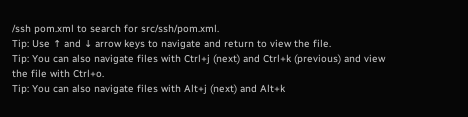/ssh pom.xml to search for src/ssh/pom.xml.
Tip: Use ↑ and ↓ arrow keys to navigate and return to view the file.
Tip: You can also navigate files with Ctrl+j (next) and Ctrl+k (previous) and view the file with Ctrl+o.
Tip: You can also navigate files with Alt+j (next) and Alt+k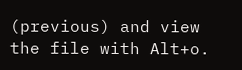(previous) and view the file with Alt+o.